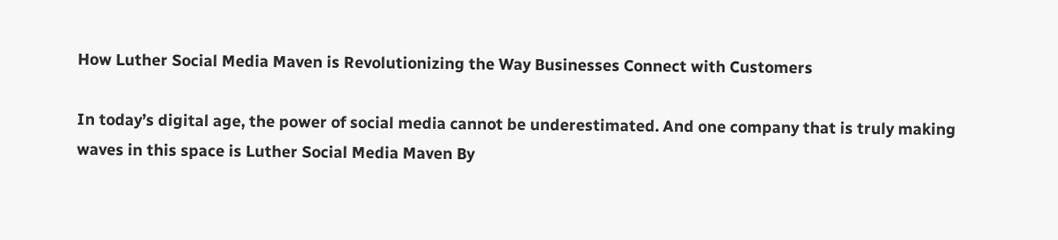How Luther Social Media Maven is Revolutionizing the Way Businesses Connect with Customers

In today’s digital age, the power of social media cannot be underestimated. And one company that is truly making waves in this space is Luther Social Media Maven By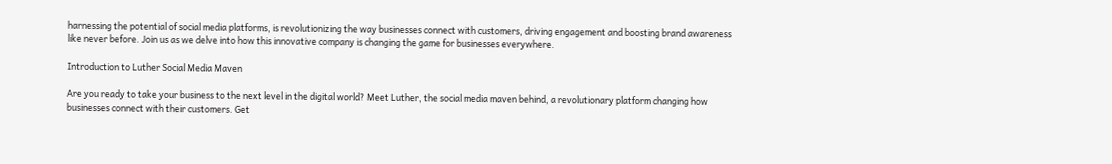harnessing the potential of social media platforms, is revolutionizing the way businesses connect with customers, driving engagement and boosting brand awareness like never before. Join us as we delve into how this innovative company is changing the game for businesses everywhere.

Introduction to Luther Social Media Maven

Are you ready to take your business to the next level in the digital world? Meet Luther, the social media maven behind, a revolutionary platform changing how businesses connect with their customers. Get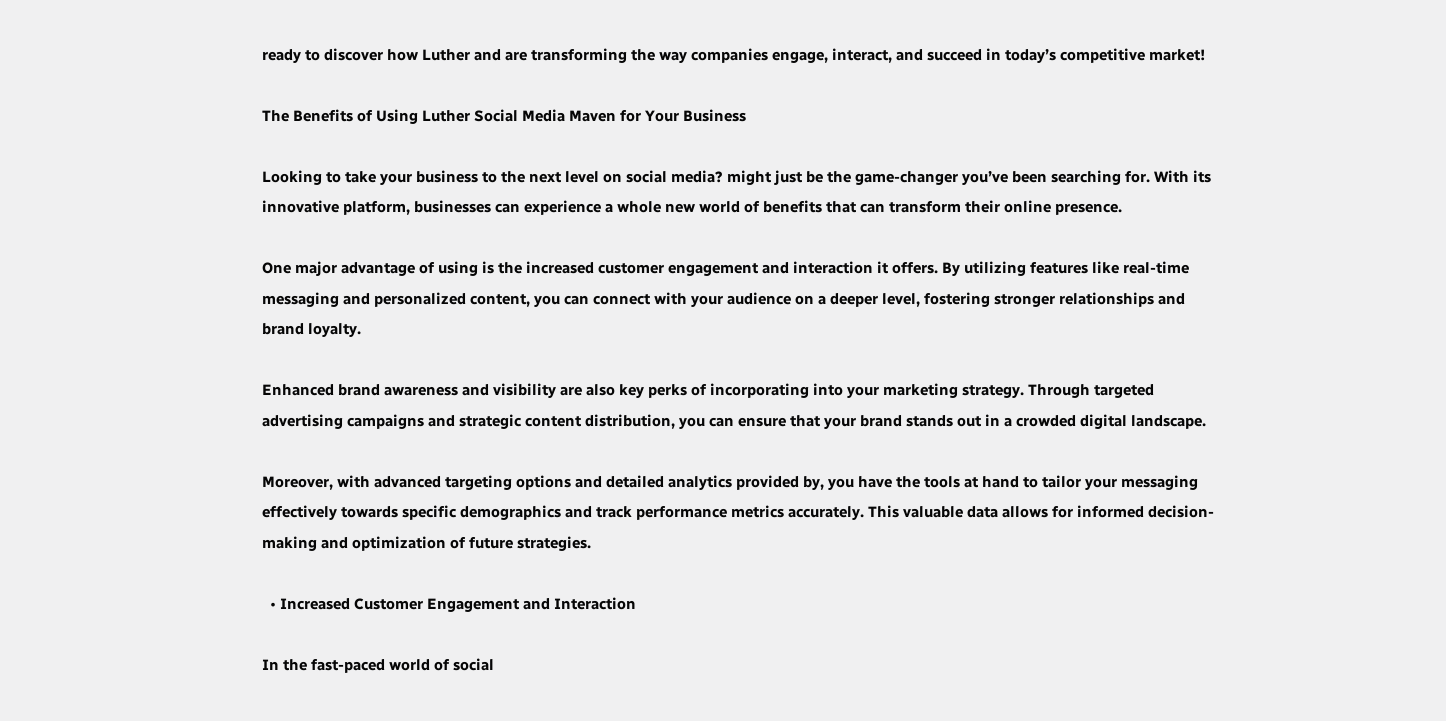ready to discover how Luther and are transforming the way companies engage, interact, and succeed in today’s competitive market!

The Benefits of Using Luther Social Media Maven for Your Business

Looking to take your business to the next level on social media? might just be the game-changer you’ve been searching for. With its innovative platform, businesses can experience a whole new world of benefits that can transform their online presence.

One major advantage of using is the increased customer engagement and interaction it offers. By utilizing features like real-time messaging and personalized content, you can connect with your audience on a deeper level, fostering stronger relationships and brand loyalty.

Enhanced brand awareness and visibility are also key perks of incorporating into your marketing strategy. Through targeted advertising campaigns and strategic content distribution, you can ensure that your brand stands out in a crowded digital landscape.

Moreover, with advanced targeting options and detailed analytics provided by, you have the tools at hand to tailor your messaging effectively towards specific demographics and track performance metrics accurately. This valuable data allows for informed decision-making and optimization of future strategies.

  • Increased Customer Engagement and Interaction

In the fast-paced world of social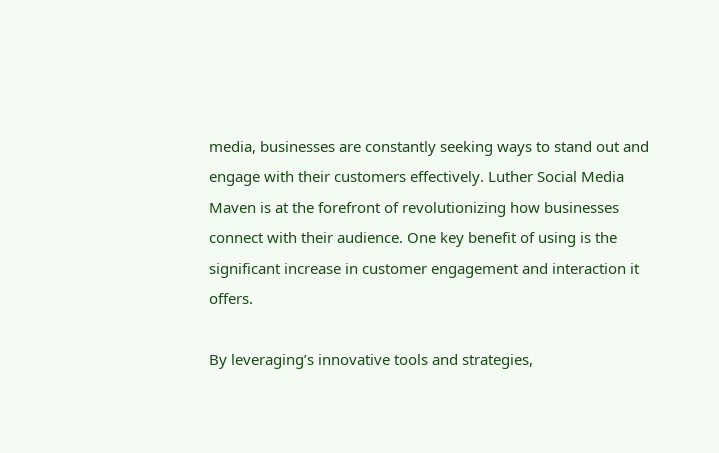media, businesses are constantly seeking ways to stand out and engage with their customers effectively. Luther Social Media Maven is at the forefront of revolutionizing how businesses connect with their audience. One key benefit of using is the significant increase in customer engagement and interaction it offers.

By leveraging’s innovative tools and strategies,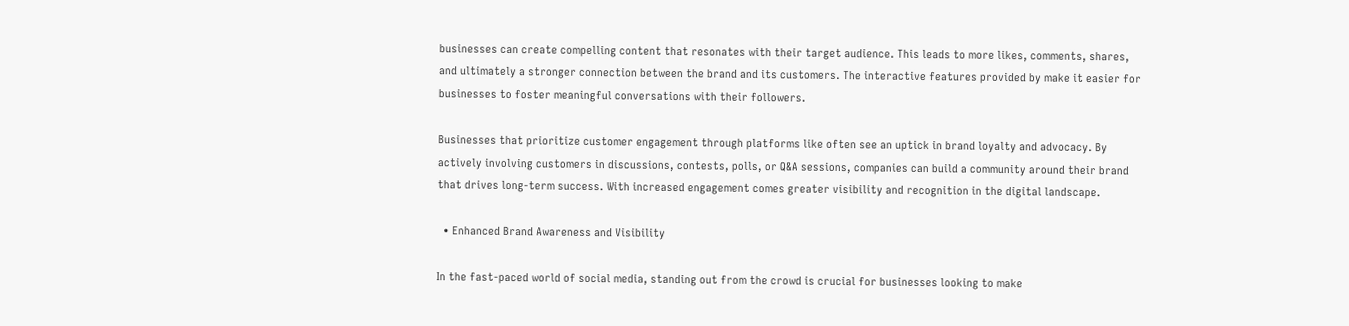businesses can create compelling content that resonates with their target audience. This leads to more likes, comments, shares, and ultimately a stronger connection between the brand and its customers. The interactive features provided by make it easier for businesses to foster meaningful conversations with their followers.

Businesses that prioritize customer engagement through platforms like often see an uptick in brand loyalty and advocacy. By actively involving customers in discussions, contests, polls, or Q&A sessions, companies can build a community around their brand that drives long-term success. With increased engagement comes greater visibility and recognition in the digital landscape.

  • Enhanced Brand Awareness and Visibility

In the fast-paced world of social media, standing out from the crowd is crucial for businesses looking to make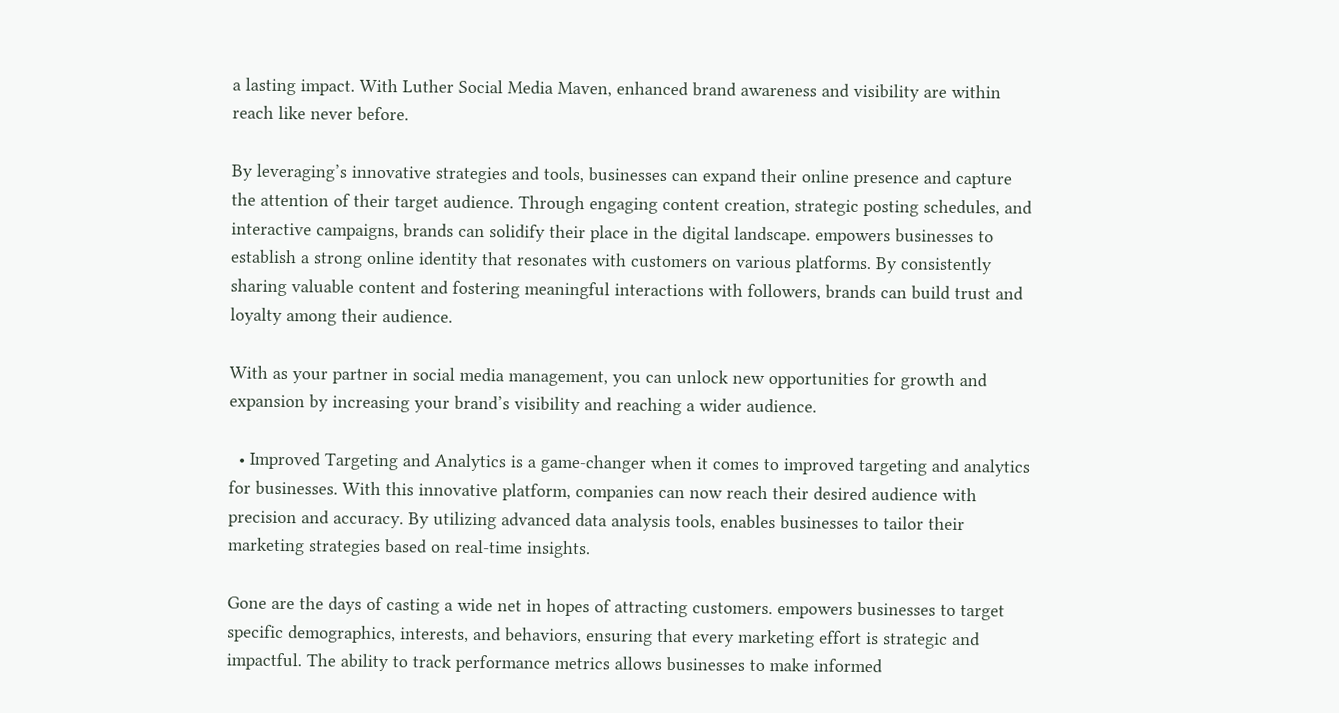a lasting impact. With Luther Social Media Maven, enhanced brand awareness and visibility are within reach like never before.

By leveraging’s innovative strategies and tools, businesses can expand their online presence and capture the attention of their target audience. Through engaging content creation, strategic posting schedules, and interactive campaigns, brands can solidify their place in the digital landscape. empowers businesses to establish a strong online identity that resonates with customers on various platforms. By consistently sharing valuable content and fostering meaningful interactions with followers, brands can build trust and loyalty among their audience.

With as your partner in social media management, you can unlock new opportunities for growth and expansion by increasing your brand’s visibility and reaching a wider audience.

  • Improved Targeting and Analytics is a game-changer when it comes to improved targeting and analytics for businesses. With this innovative platform, companies can now reach their desired audience with precision and accuracy. By utilizing advanced data analysis tools, enables businesses to tailor their marketing strategies based on real-time insights.

Gone are the days of casting a wide net in hopes of attracting customers. empowers businesses to target specific demographics, interests, and behaviors, ensuring that every marketing effort is strategic and impactful. The ability to track performance metrics allows businesses to make informed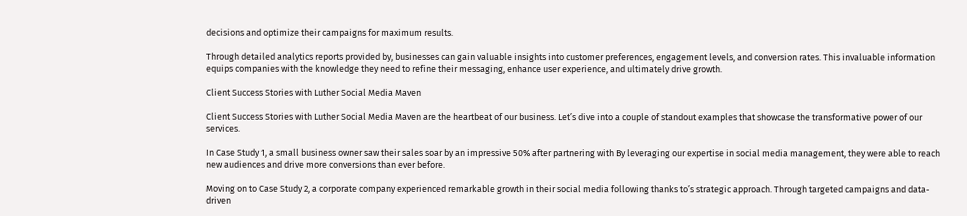decisions and optimize their campaigns for maximum results.

Through detailed analytics reports provided by, businesses can gain valuable insights into customer preferences, engagement levels, and conversion rates. This invaluable information equips companies with the knowledge they need to refine their messaging, enhance user experience, and ultimately drive growth.

Client Success Stories with Luther Social Media Maven

Client Success Stories with Luther Social Media Maven are the heartbeat of our business. Let’s dive into a couple of standout examples that showcase the transformative power of our services.

In Case Study 1, a small business owner saw their sales soar by an impressive 50% after partnering with By leveraging our expertise in social media management, they were able to reach new audiences and drive more conversions than ever before.

Moving on to Case Study 2, a corporate company experienced remarkable growth in their social media following thanks to’s strategic approach. Through targeted campaigns and data-driven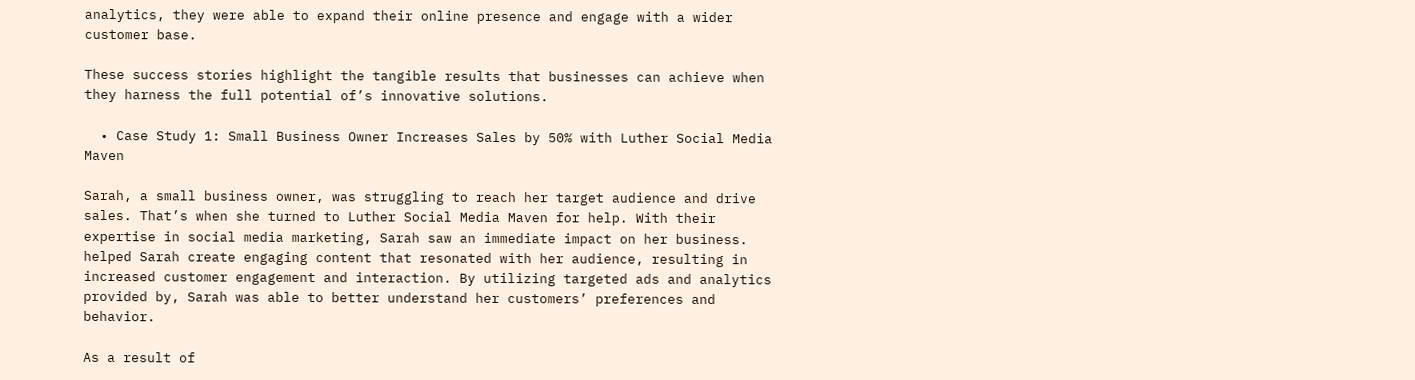analytics, they were able to expand their online presence and engage with a wider customer base.

These success stories highlight the tangible results that businesses can achieve when they harness the full potential of’s innovative solutions.

  • Case Study 1: Small Business Owner Increases Sales by 50% with Luther Social Media Maven

Sarah, a small business owner, was struggling to reach her target audience and drive sales. That’s when she turned to Luther Social Media Maven for help. With their expertise in social media marketing, Sarah saw an immediate impact on her business. helped Sarah create engaging content that resonated with her audience, resulting in increased customer engagement and interaction. By utilizing targeted ads and analytics provided by, Sarah was able to better understand her customers’ preferences and behavior.

As a result of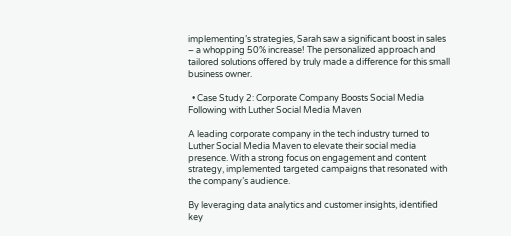implementing’s strategies, Sarah saw a significant boost in sales – a whopping 50% increase! The personalized approach and tailored solutions offered by truly made a difference for this small business owner.

  • Case Study 2: Corporate Company Boosts Social Media Following with Luther Social Media Maven

A leading corporate company in the tech industry turned to Luther Social Media Maven to elevate their social media presence. With a strong focus on engagement and content strategy, implemented targeted campaigns that resonated with the company’s audience.

By leveraging data analytics and customer insights, identified key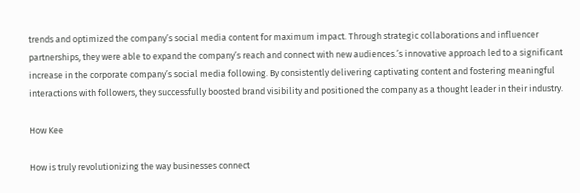trends and optimized the company’s social media content for maximum impact. Through strategic collaborations and influencer partnerships, they were able to expand the company’s reach and connect with new audiences.’s innovative approach led to a significant increase in the corporate company’s social media following. By consistently delivering captivating content and fostering meaningful interactions with followers, they successfully boosted brand visibility and positioned the company as a thought leader in their industry.

How Kee

How is truly revolutionizing the way businesses connect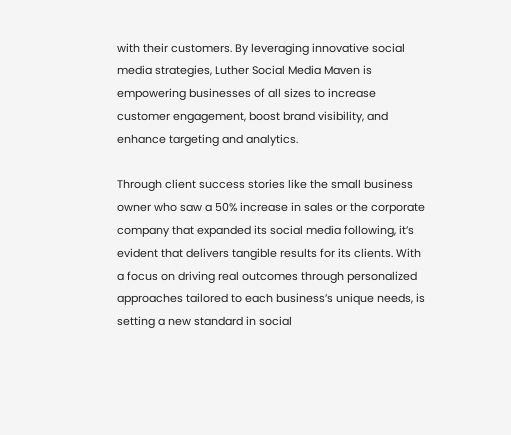with their customers. By leveraging innovative social media strategies, Luther Social Media Maven is empowering businesses of all sizes to increase customer engagement, boost brand visibility, and enhance targeting and analytics.

Through client success stories like the small business owner who saw a 50% increase in sales or the corporate company that expanded its social media following, it’s evident that delivers tangible results for its clients. With a focus on driving real outcomes through personalized approaches tailored to each business’s unique needs, is setting a new standard in social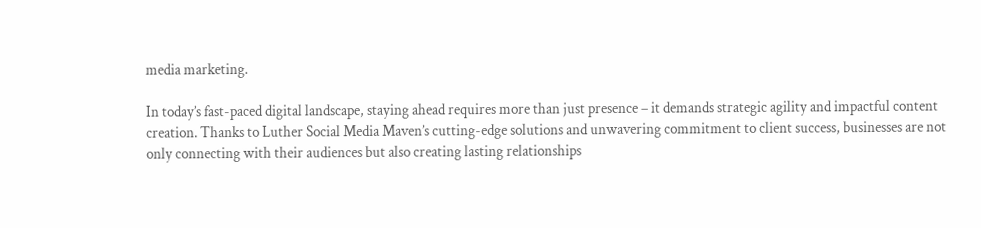media marketing.

In today’s fast-paced digital landscape, staying ahead requires more than just presence – it demands strategic agility and impactful content creation. Thanks to Luther Social Media Maven’s cutting-edge solutions and unwavering commitment to client success, businesses are not only connecting with their audiences but also creating lasting relationships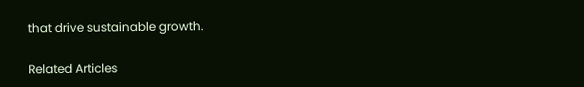that drive sustainable growth.

Related Articles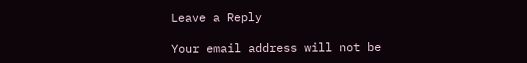Leave a Reply

Your email address will not be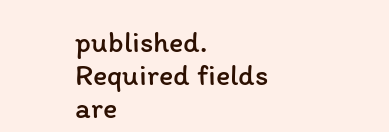published. Required fields are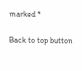marked *

Back to top button